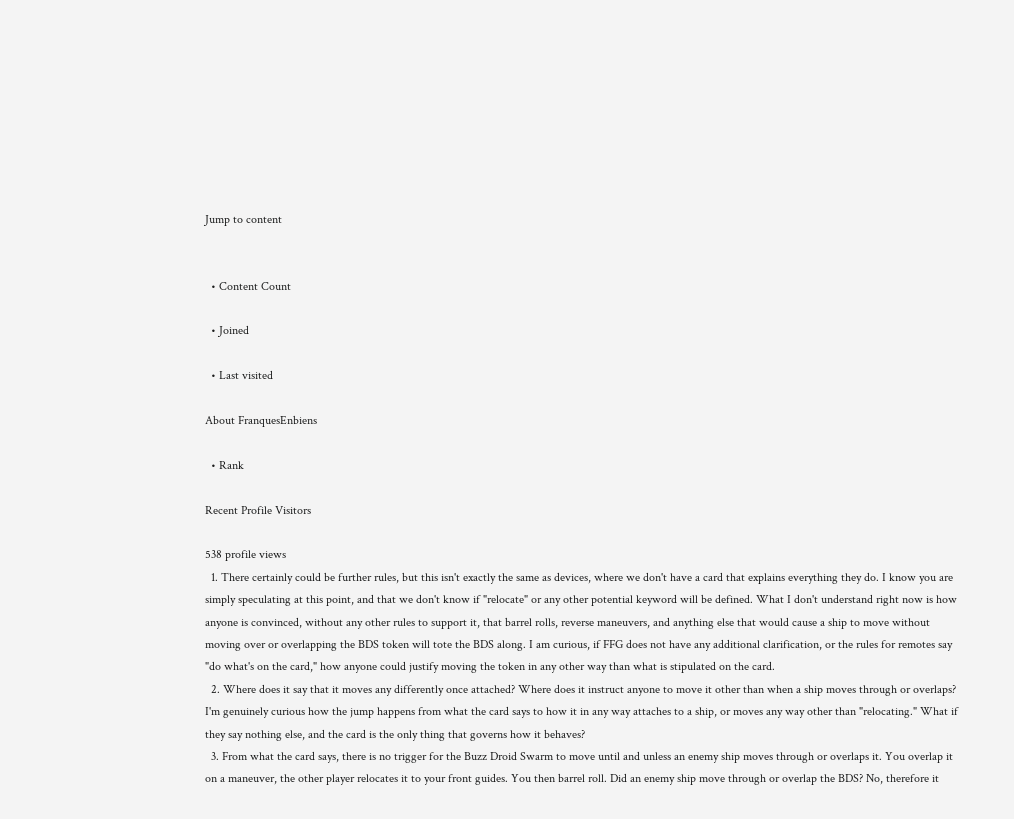Jump to content


  • Content Count

  • Joined

  • Last visited

About FranquesEnbiens

  • Rank

Recent Profile Visitors

538 profile views
  1. There certainly could be further rules, but this isn't exactly the same as devices, where we don't have a card that explains everything they do. I know you are simply speculating at this point, and that we don't know if "relocate" or any other potential keyword will be defined. What I don't understand right now is how anyone is convinced, without any other rules to support it, that barrel rolls, reverse maneuvers, and anything else that would cause a ship to move without moving over or overlapping the BDS token will tote the BDS along. I am curious, if FFG does not have any additional clarification, or the rules for remotes say "do what's on the card," how anyone could justify moving the token in any other way than what is stipulated on the card.
  2. Where does it say that it moves any differently once attached? Where does it instruct anyone to move it other than when a ship moves through or overlaps? I'm genuinely curious how the jump happens from what the card says to how it in any way attaches to a ship, or moves any way other than "relocating." What if they say nothing else, and the card is the only thing that governs how it behaves?
  3. From what the card says, there is no trigger for the Buzz Droid Swarm to move until and unless an enemy ship moves through or overlaps it. You overlap it on a maneuver, the other player relocates it to your front guides. You then barrel roll. Did an enemy ship move through or overlap the BDS? No, therefore it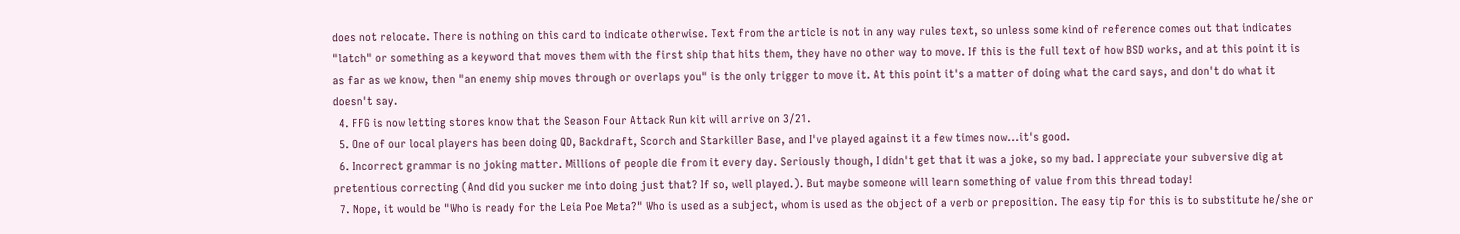does not relocate. There is nothing on this card to indicate otherwise. Text from the article is not in any way rules text, so unless some kind of reference comes out that indicates "latch" or something as a keyword that moves them with the first ship that hits them, they have no other way to move. If this is the full text of how BSD works, and at this point it is as far as we know, then "an enemy ship moves through or overlaps you" is the only trigger to move it. At this point it's a matter of doing what the card says, and don't do what it doesn't say.
  4. FFG is now letting stores know that the Season Four Attack Run kit will arrive on 3/21.
  5. One of our local players has been doing QD, Backdraft, Scorch and Starkiller Base, and I've played against it a few times now...it's good.
  6. Incorrect grammar is no joking matter. Millions of people die from it every day. Seriously though, I didn't get that it was a joke, so my bad. I appreciate your subversive dig at pretentious correcting (And did you sucker me into doing just that? If so, well played.). But maybe someone will learn something of value from this thread today!
  7. Nope, it would be "Who is ready for the Leia Poe Meta?" Who is used as a subject, whom is used as the object of a verb or preposition. The easy tip for this is to substitute he/she or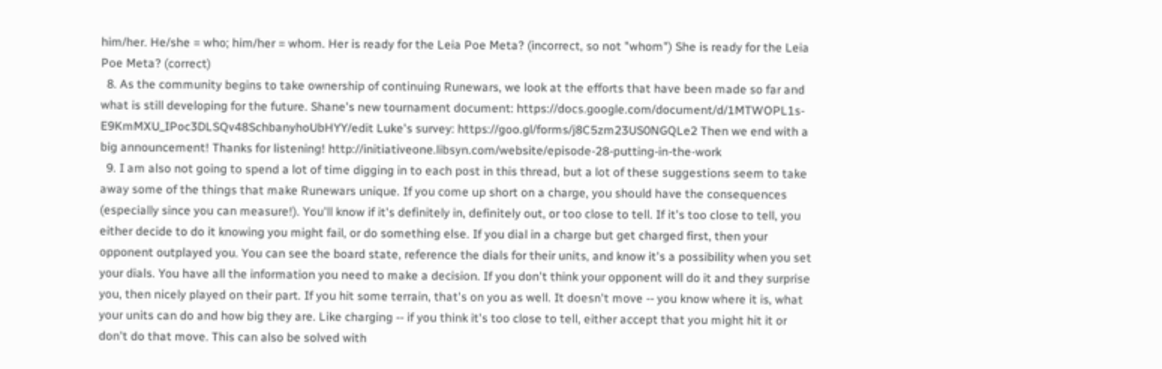him/her. He/she = who; him/her = whom. Her is ready for the Leia Poe Meta? (incorrect, so not "whom") She is ready for the Leia Poe Meta? (correct)
  8. As the community begins to take ownership of continuing Runewars, we look at the efforts that have been made so far and what is still developing for the future. Shane's new tournament document: https://docs.google.com/document/d/1MTWOPL1s-E9KmMXU_IPoc3DLSQv48SchbanyhoUbHYY/edit Luke's survey: https://goo.gl/forms/j8C5zm23US0NGQLe2 Then we end with a big announcement! Thanks for listening! http://initiativeone.libsyn.com/website/episode-28-putting-in-the-work
  9. I am also not going to spend a lot of time digging in to each post in this thread, but a lot of these suggestions seem to take away some of the things that make Runewars unique. If you come up short on a charge, you should have the consequences (especially since you can measure!). You'll know if it's definitely in, definitely out, or too close to tell. If it's too close to tell, you either decide to do it knowing you might fail, or do something else. If you dial in a charge but get charged first, then your opponent outplayed you. You can see the board state, reference the dials for their units, and know it's a possibility when you set your dials. You have all the information you need to make a decision. If you don't think your opponent will do it and they surprise you, then nicely played on their part. If you hit some terrain, that's on you as well. It doesn't move -- you know where it is, what your units can do and how big they are. Like charging -- if you think it's too close to tell, either accept that you might hit it or don't do that move. This can also be solved with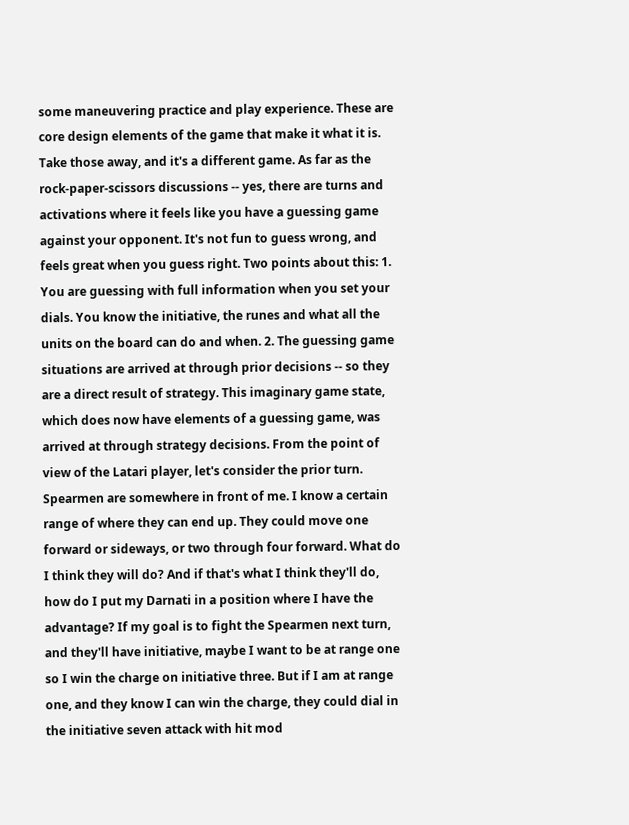some maneuvering practice and play experience. These are core design elements of the game that make it what it is. Take those away, and it's a different game. As far as the rock-paper-scissors discussions -- yes, there are turns and activations where it feels like you have a guessing game against your opponent. It's not fun to guess wrong, and feels great when you guess right. Two points about this: 1. You are guessing with full information when you set your dials. You know the initiative, the runes and what all the units on the board can do and when. 2. The guessing game situations are arrived at through prior decisions -- so they are a direct result of strategy. This imaginary game state, which does now have elements of a guessing game, was arrived at through strategy decisions. From the point of view of the Latari player, let's consider the prior turn. Spearmen are somewhere in front of me. I know a certain range of where they can end up. They could move one forward or sideways, or two through four forward. What do I think they will do? And if that's what I think they'll do, how do I put my Darnati in a position where I have the advantage? If my goal is to fight the Spearmen next turn, and they'll have initiative, maybe I want to be at range one so I win the charge on initiative three. But if I am at range one, and they know I can win the charge, they could dial in the initiative seven attack with hit mod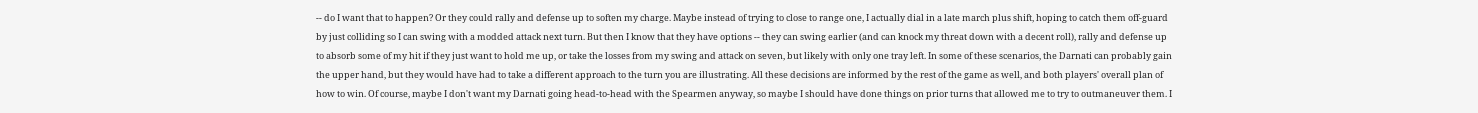-- do I want that to happen? Or they could rally and defense up to soften my charge. Maybe instead of trying to close to range one, I actually dial in a late march plus shift, hoping to catch them off-guard by just colliding so I can swing with a modded attack next turn. But then I know that they have options -- they can swing earlier (and can knock my threat down with a decent roll), rally and defense up to absorb some of my hit if they just want to hold me up, or take the losses from my swing and attack on seven, but likely with only one tray left. In some of these scenarios, the Darnati can probably gain the upper hand, but they would have had to take a different approach to the turn you are illustrating. All these decisions are informed by the rest of the game as well, and both players' overall plan of how to win. Of course, maybe I don't want my Darnati going head-to-head with the Spearmen anyway, so maybe I should have done things on prior turns that allowed me to try to outmaneuver them. I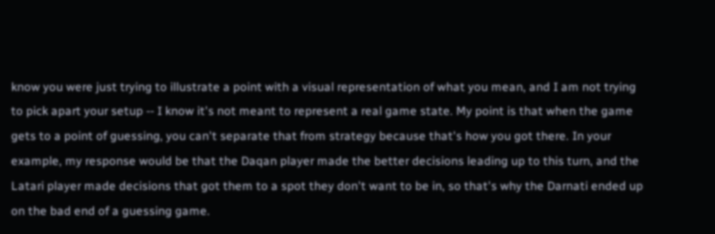know you were just trying to illustrate a point with a visual representation of what you mean, and I am not trying to pick apart your setup -- I know it's not meant to represent a real game state. My point is that when the game gets to a point of guessing, you can't separate that from strategy because that's how you got there. In your example, my response would be that the Daqan player made the better decisions leading up to this turn, and the Latari player made decisions that got them to a spot they don't want to be in, so that's why the Darnati ended up on the bad end of a guessing game.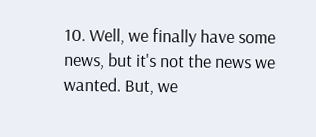10. Well, we finally have some news, but it's not the news we wanted. But, we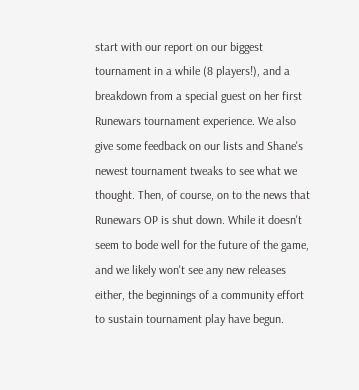start with our report on our biggest tournament in a while (8 players!), and a breakdown from a special guest on her first Runewars tournament experience. We also give some feedback on our lists and Shane's newest tournament tweaks to see what we thought. Then, of course, on to the news that Runewars OP is shut down. While it doesn't seem to bode well for the future of the game, and we likely won't see any new releases either, the beginnings of a community effort to sustain tournament play have begun.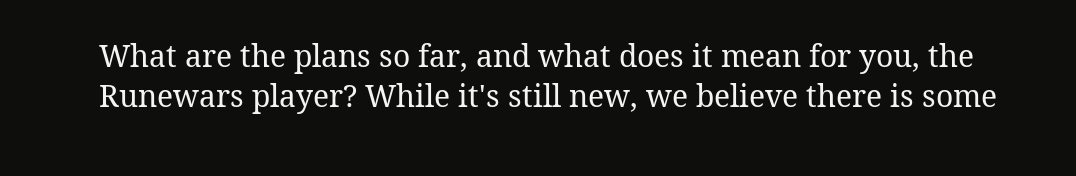What are the plans so far, and what does it mean for you, the Runewars player? While it's still new, we believe there is some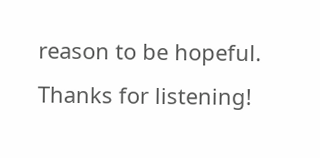reason to be hopeful. Thanks for listening!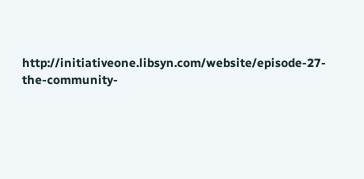http://initiativeone.libsyn.com/website/episode-27-the-community-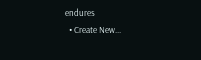endures
  • Create New...